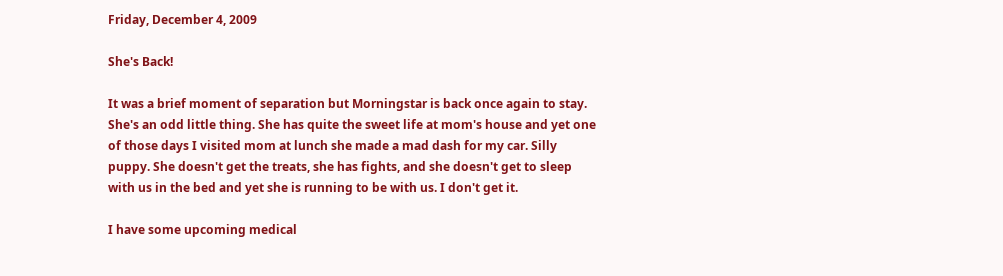Friday, December 4, 2009

She's Back!

It was a brief moment of separation but Morningstar is back once again to stay. She's an odd little thing. She has quite the sweet life at mom's house and yet one of those days I visited mom at lunch she made a mad dash for my car. Silly puppy. She doesn't get the treats, she has fights, and she doesn't get to sleep with us in the bed and yet she is running to be with us. I don't get it.

I have some upcoming medical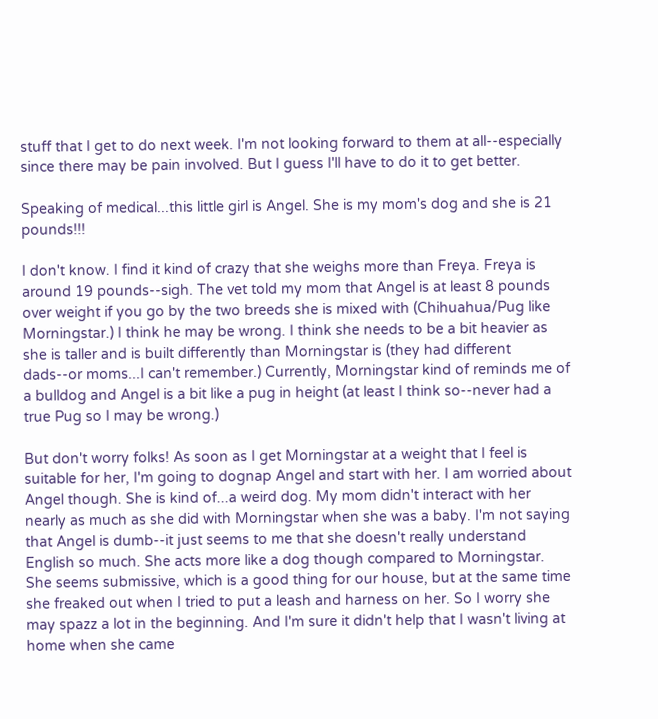stuff that I get to do next week. I'm not looking forward to them at all--especially since there may be pain involved. But I guess I'll have to do it to get better.

Speaking of medical...this little girl is Angel. She is my mom's dog and she is 21 pounds!!!

I don't know. I find it kind of crazy that she weighs more than Freya. Freya is around 19 pounds--sigh. The vet told my mom that Angel is at least 8 pounds over weight if you go by the two breeds she is mixed with (Chihuahua/Pug like Morningstar.) I think he may be wrong. I think she needs to be a bit heavier as she is taller and is built differently than Morningstar is (they had different dads--or moms...I can't remember.) Currently, Morningstar kind of reminds me of a bulldog and Angel is a bit like a pug in height (at least I think so--never had a true Pug so I may be wrong.)

But don't worry folks! As soon as I get Morningstar at a weight that I feel is suitable for her, I'm going to dognap Angel and start with her. I am worried about Angel though. She is kind of...a weird dog. My mom didn't interact with her nearly as much as she did with Morningstar when she was a baby. I'm not saying that Angel is dumb--it just seems to me that she doesn't really understand English so much. She acts more like a dog though compared to Morningstar. She seems submissive, which is a good thing for our house, but at the same time she freaked out when I tried to put a leash and harness on her. So I worry she may spazz a lot in the beginning. And I'm sure it didn't help that I wasn't living at home when she came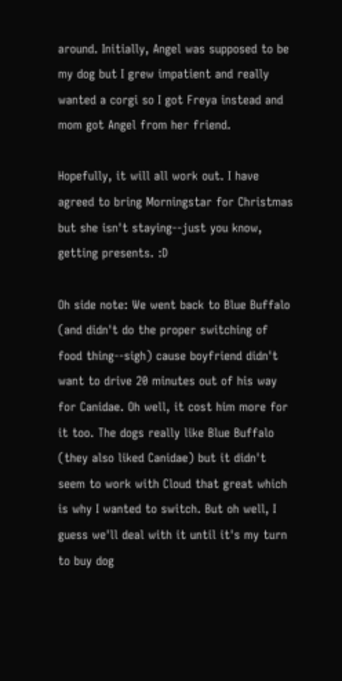around. Initially, Angel was supposed to be my dog but I grew impatient and really wanted a corgi so I got Freya instead and mom got Angel from her friend.

Hopefully, it will all work out. I have agreed to bring Morningstar for Christmas but she isn't staying--just you know, getting presents. :D

Oh side note: We went back to Blue Buffalo (and didn't do the proper switching of food thing--sigh) cause boyfriend didn't want to drive 20 minutes out of his way for Canidae. Oh well, it cost him more for it too. The dogs really like Blue Buffalo (they also liked Canidae) but it didn't seem to work with Cloud that great which is why I wanted to switch. But oh well, I guess we'll deal with it until it's my turn to buy dog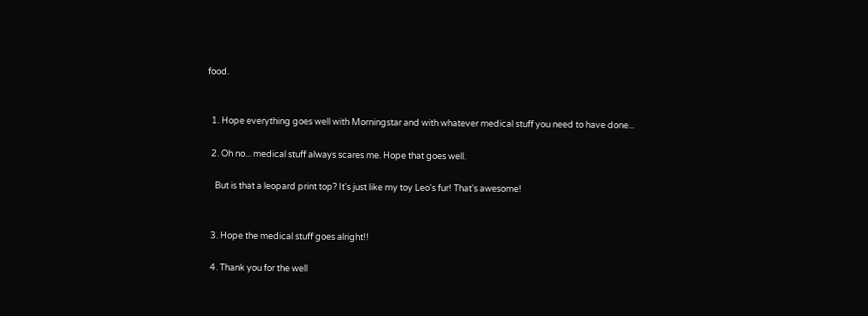food.


  1. Hope everything goes well with Morningstar and with whatever medical stuff you need to have done...

  2. Oh no... medical stuff always scares me. Hope that goes well.

    But is that a leopard print top? It's just like my toy Leo's fur! That's awesome!


  3. Hope the medical stuff goes alright!!

  4. Thank you for the well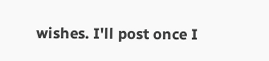wishes. I'll post once I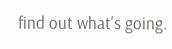find out what's going.